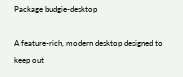Package budgie-desktop

A feature-rich, modern desktop designed to keep out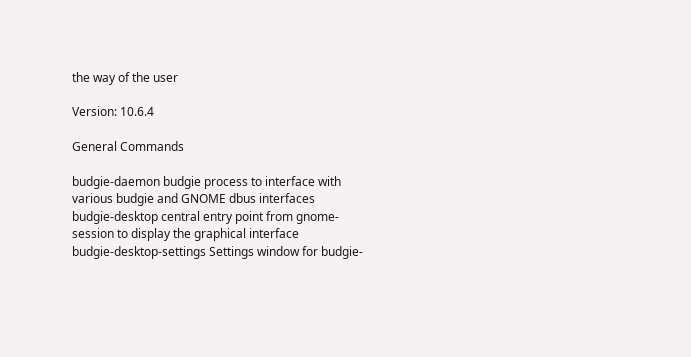the way of the user

Version: 10.6.4

General Commands

budgie-daemon budgie process to interface with various budgie and GNOME dbus interfaces
budgie-desktop central entry point from gnome-session to display the graphical interface
budgie-desktop-settings Settings window for budgie-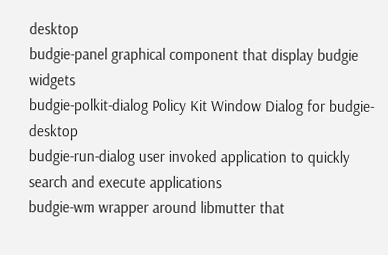desktop
budgie-panel graphical component that display budgie widgets
budgie-polkit-dialog Policy Kit Window Dialog for budgie-desktop
budgie-run-dialog user invoked application to quickly search and execute applications
budgie-wm wrapper around libmutter that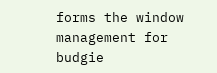forms the window management for budgie